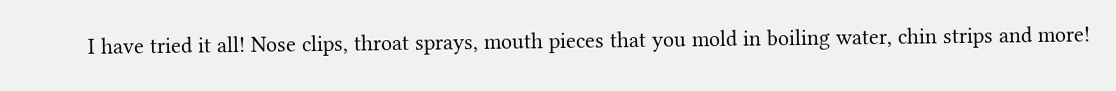I have tried it all! Nose clips, throat sprays, mouth pieces that you mold in boiling water, chin strips and more!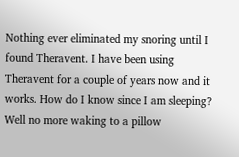Nothing ever eliminated my snoring until I found Theravent. I have been using Theravent for a couple of years now and it works. How do I know since I am sleeping? Well no more waking to a pillow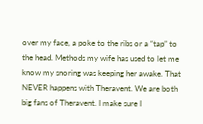over my face, a poke to the ribs or a “tap” to the head. Methods my wife has used to let me know my snoring was keeping her awake. That NEVER happens with Theravent. We are both big fans of Theravent. I make sure I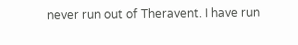never run out of Theravent. I have run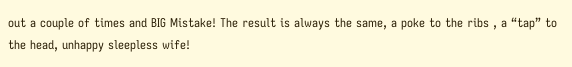out a couple of times and BIG Mistake! The result is always the same, a poke to the ribs , a “tap” to the head, unhappy sleepless wife!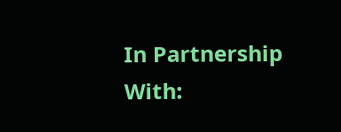In Partnership With: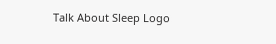Talk About Sleep Logo